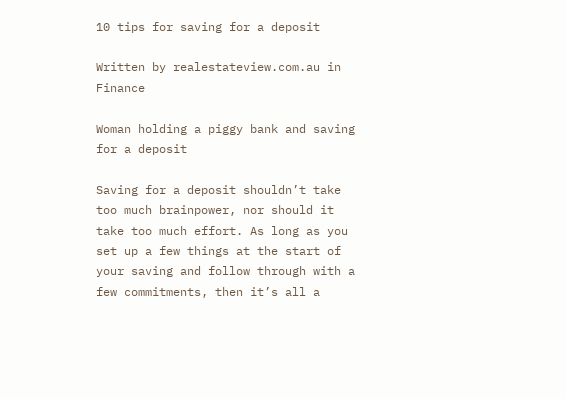10 tips for saving for a deposit

Written by realestateview.com.au in Finance

Woman holding a piggy bank and saving for a deposit

Saving for a deposit shouldn’t take too much brainpower, nor should it take too much effort. As long as you set up a few things at the start of your saving and follow through with a few commitments, then it’s all a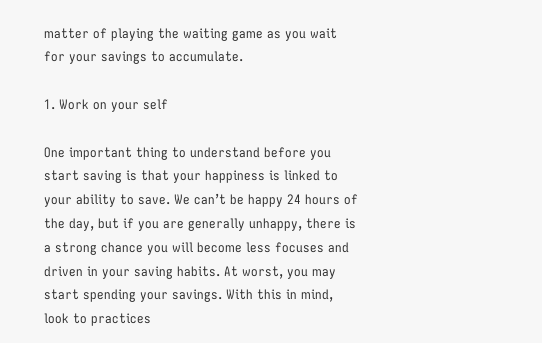matter of playing the waiting game as you wait for your savings to accumulate.

1. Work on your self

One important thing to understand before you start saving is that your happiness is linked to your ability to save. We can’t be happy 24 hours of the day, but if you are generally unhappy, there is a strong chance you will become less focuses and driven in your saving habits. At worst, you may start spending your savings. With this in mind, look to practices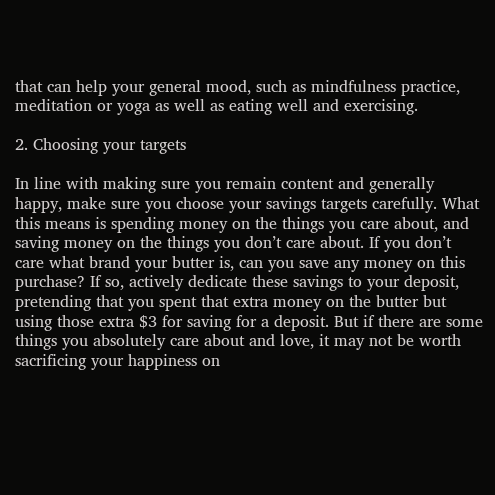that can help your general mood, such as mindfulness practice, meditation or yoga as well as eating well and exercising.

2. Choosing your targets

In line with making sure you remain content and generally happy, make sure you choose your savings targets carefully. What this means is spending money on the things you care about, and saving money on the things you don’t care about. If you don’t care what brand your butter is, can you save any money on this purchase? If so, actively dedicate these savings to your deposit, pretending that you spent that extra money on the butter but using those extra $3 for saving for a deposit. But if there are some things you absolutely care about and love, it may not be worth sacrificing your happiness on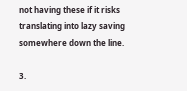not having these if it risks translating into lazy saving somewhere down the line.

3.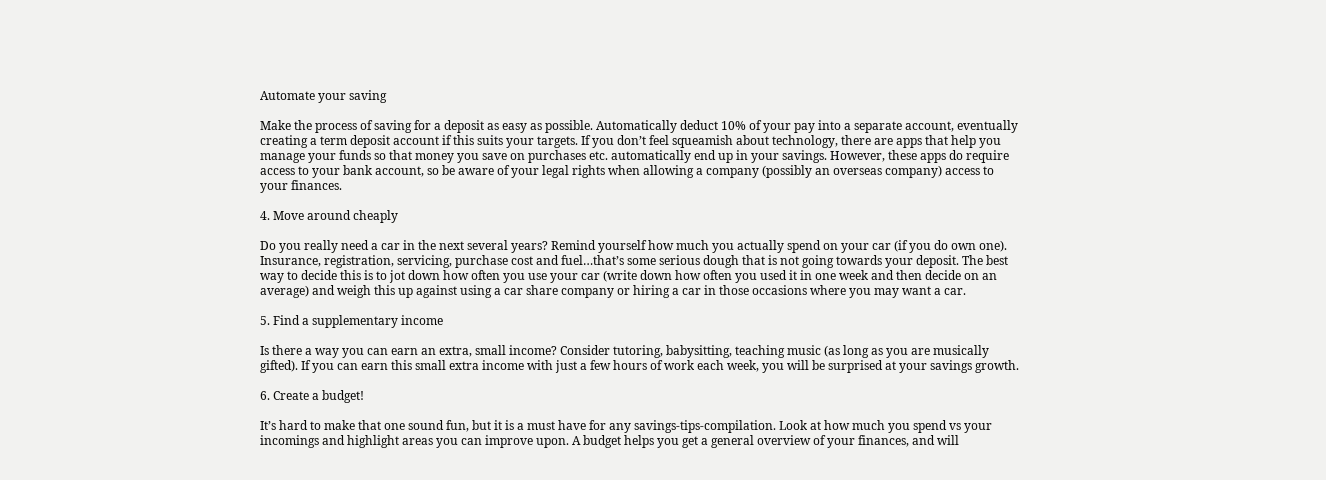Automate your saving

Make the process of saving for a deposit as easy as possible. Automatically deduct 10% of your pay into a separate account, eventually creating a term deposit account if this suits your targets. If you don’t feel squeamish about technology, there are apps that help you manage your funds so that money you save on purchases etc. automatically end up in your savings. However, these apps do require access to your bank account, so be aware of your legal rights when allowing a company (possibly an overseas company) access to your finances.

4. Move around cheaply

Do you really need a car in the next several years? Remind yourself how much you actually spend on your car (if you do own one). Insurance, registration, servicing, purchase cost and fuel…that’s some serious dough that is not going towards your deposit. The best way to decide this is to jot down how often you use your car (write down how often you used it in one week and then decide on an average) and weigh this up against using a car share company or hiring a car in those occasions where you may want a car.

5. Find a supplementary income

Is there a way you can earn an extra, small income? Consider tutoring, babysitting, teaching music (as long as you are musically gifted). If you can earn this small extra income with just a few hours of work each week, you will be surprised at your savings growth.

6. Create a budget!

It’s hard to make that one sound fun, but it is a must have for any savings-tips-compilation. Look at how much you spend vs your incomings and highlight areas you can improve upon. A budget helps you get a general overview of your finances, and will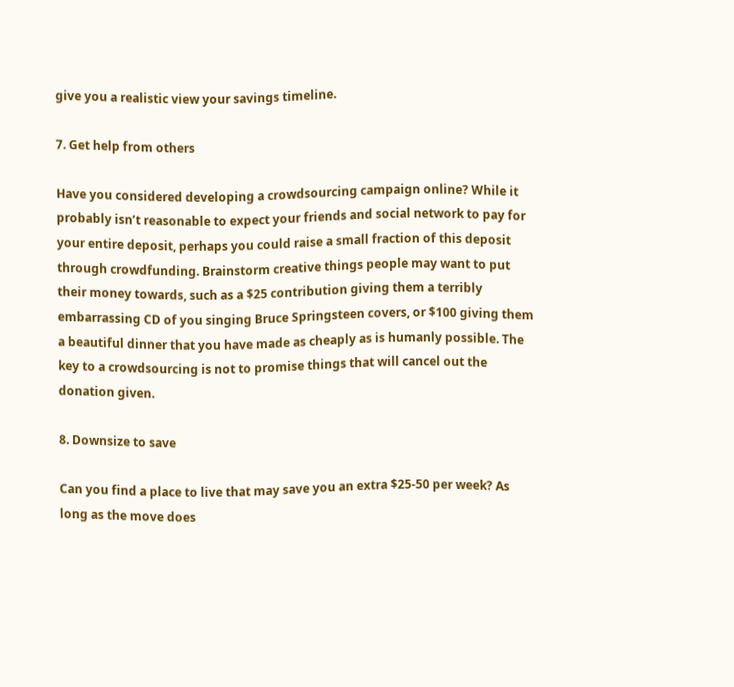give you a realistic view your savings timeline.

7. Get help from others

Have you considered developing a crowdsourcing campaign online? While it probably isn’t reasonable to expect your friends and social network to pay for your entire deposit, perhaps you could raise a small fraction of this deposit through crowdfunding. Brainstorm creative things people may want to put their money towards, such as a $25 contribution giving them a terribly embarrassing CD of you singing Bruce Springsteen covers, or $100 giving them a beautiful dinner that you have made as cheaply as is humanly possible. The key to a crowdsourcing is not to promise things that will cancel out the donation given.

8. Downsize to save

Can you find a place to live that may save you an extra $25-50 per week? As long as the move does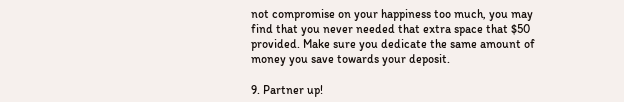not compromise on your happiness too much, you may find that you never needed that extra space that $50 provided. Make sure you dedicate the same amount of money you save towards your deposit.

9. Partner up!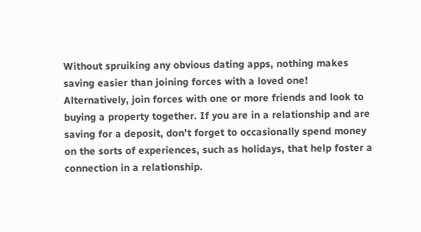Without spruiking any obvious dating apps, nothing makes saving easier than joining forces with a loved one! Alternatively, join forces with one or more friends and look to buying a property together. If you are in a relationship and are saving for a deposit, don’t forget to occasionally spend money on the sorts of experiences, such as holidays, that help foster a connection in a relationship.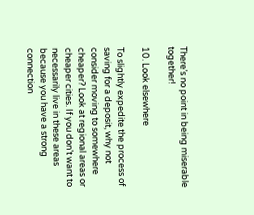There’s no point in being miserable together!

10. Look elsewhere

To slightly expedite the process of saving for a deposit, why not consider moving to somewhere cheaper? Look at regional areas or cheaper cities. If you don’t want to necessarily live in these areas because you have a strong connection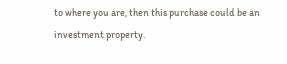to where you are, then this purchase could be an investment property.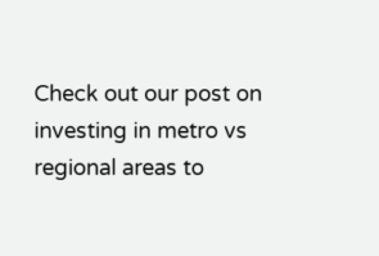Check out our post on investing in metro vs regional areas to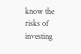know the risks of investing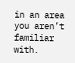in an area you aren’t familiar with.